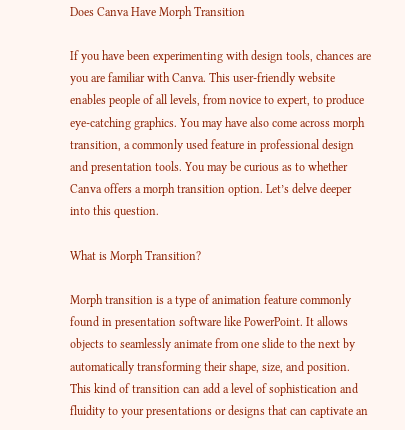Does Canva Have Morph Transition

If you have been experimenting with design tools, chances are you are familiar with Canva. This user-friendly website enables people of all levels, from novice to expert, to produce eye-catching graphics. You may have also come across morph transition, a commonly used feature in professional design and presentation tools. You may be curious as to whether Canva offers a morph transition option. Let’s delve deeper into this question.

What is Morph Transition?

Morph transition is a type of animation feature commonly found in presentation software like PowerPoint. It allows objects to seamlessly animate from one slide to the next by automatically transforming their shape, size, and position. This kind of transition can add a level of sophistication and fluidity to your presentations or designs that can captivate an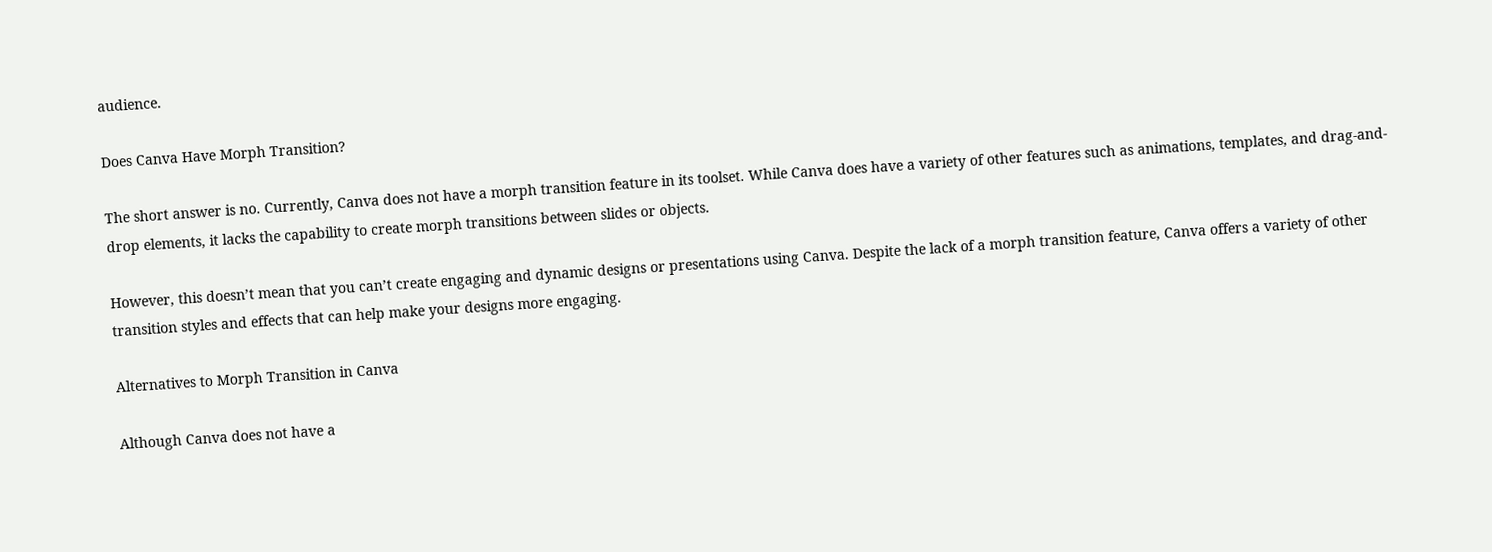audience.

Does Canva Have Morph Transition?

The short answer is no. Currently, Canva does not have a morph transition feature in its toolset. While Canva does have a variety of other features such as animations, templates, and drag-and-drop elements, it lacks the capability to create morph transitions between slides or objects.

However, this doesn’t mean that you can’t create engaging and dynamic designs or presentations using Canva. Despite the lack of a morph transition feature, Canva offers a variety of other transition styles and effects that can help make your designs more engaging.

Alternatives to Morph Transition in Canva

Although Canva does not have a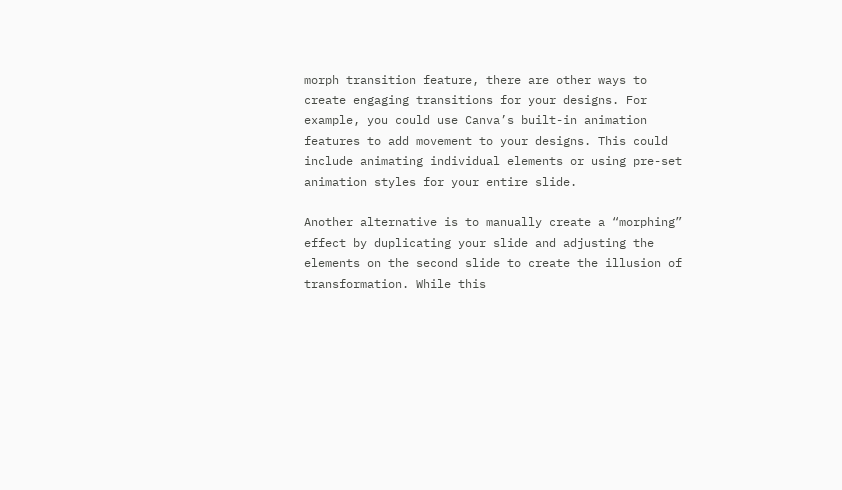morph transition feature, there are other ways to create engaging transitions for your designs. For example, you could use Canva’s built-in animation features to add movement to your designs. This could include animating individual elements or using pre-set animation styles for your entire slide.

Another alternative is to manually create a “morphing” effect by duplicating your slide and adjusting the elements on the second slide to create the illusion of transformation. While this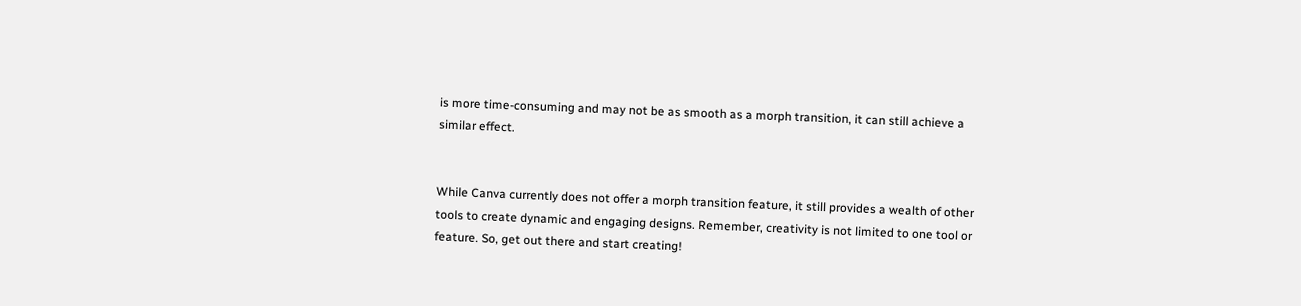is more time-consuming and may not be as smooth as a morph transition, it can still achieve a similar effect.


While Canva currently does not offer a morph transition feature, it still provides a wealth of other tools to create dynamic and engaging designs. Remember, creativity is not limited to one tool or feature. So, get out there and start creating!